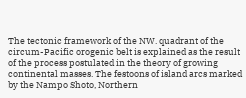The tectonic framework of the NW. quadrant of the circum-Pacific orogenic belt is explained as the result of the process postulated in the theory of growing continental masses. The festoons of island arcs marked by the Nampo Shoto, Northern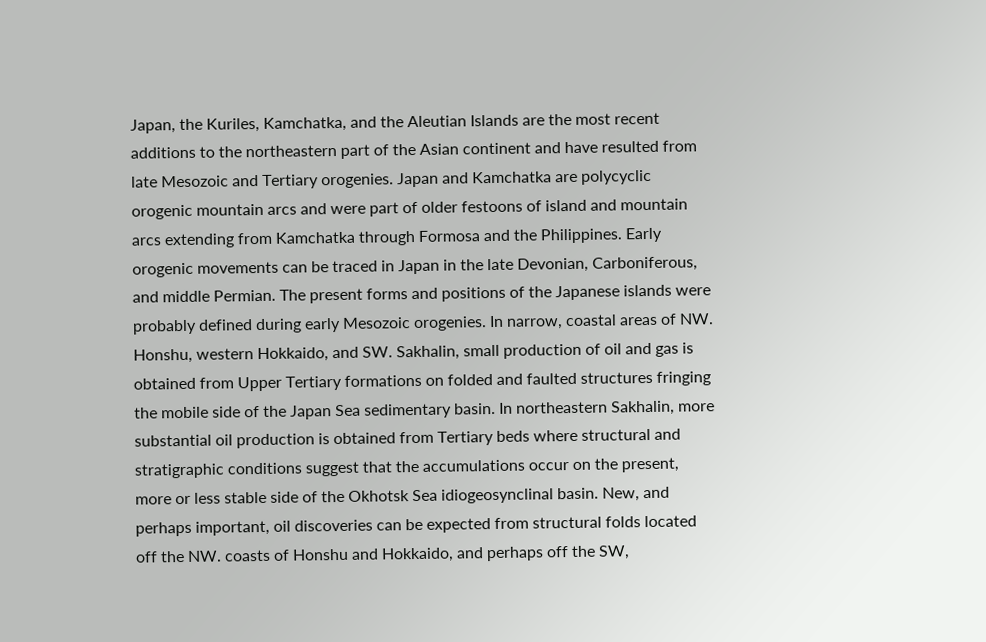Japan, the Kuriles, Kamchatka, and the Aleutian Islands are the most recent additions to the northeastern part of the Asian continent and have resulted from late Mesozoic and Tertiary orogenies. Japan and Kamchatka are polycyclic orogenic mountain arcs and were part of older festoons of island and mountain arcs extending from Kamchatka through Formosa and the Philippines. Early orogenic movements can be traced in Japan in the late Devonian, Carboniferous, and middle Permian. The present forms and positions of the Japanese islands were probably defined during early Mesozoic orogenies. In narrow, coastal areas of NW. Honshu, western Hokkaido, and SW. Sakhalin, small production of oil and gas is obtained from Upper Tertiary formations on folded and faulted structures fringing the mobile side of the Japan Sea sedimentary basin. In northeastern Sakhalin, more substantial oil production is obtained from Tertiary beds where structural and stratigraphic conditions suggest that the accumulations occur on the present, more or less stable side of the Okhotsk Sea idiogeosynclinal basin. New, and perhaps important, oil discoveries can be expected from structural folds located off the NW. coasts of Honshu and Hokkaido, and perhaps off the SW,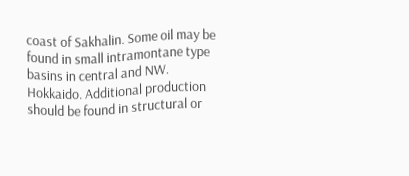coast of Sakhalin. Some oil may be found in small intramontane type basins in central and NW. Hokkaido. Additional production should be found in structural or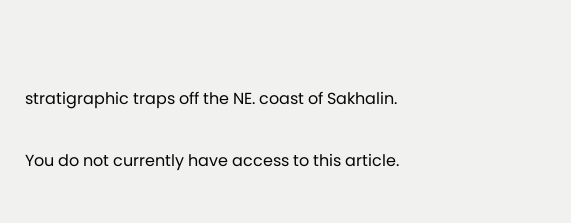stratigraphic traps off the NE. coast of Sakhalin.

You do not currently have access to this article.